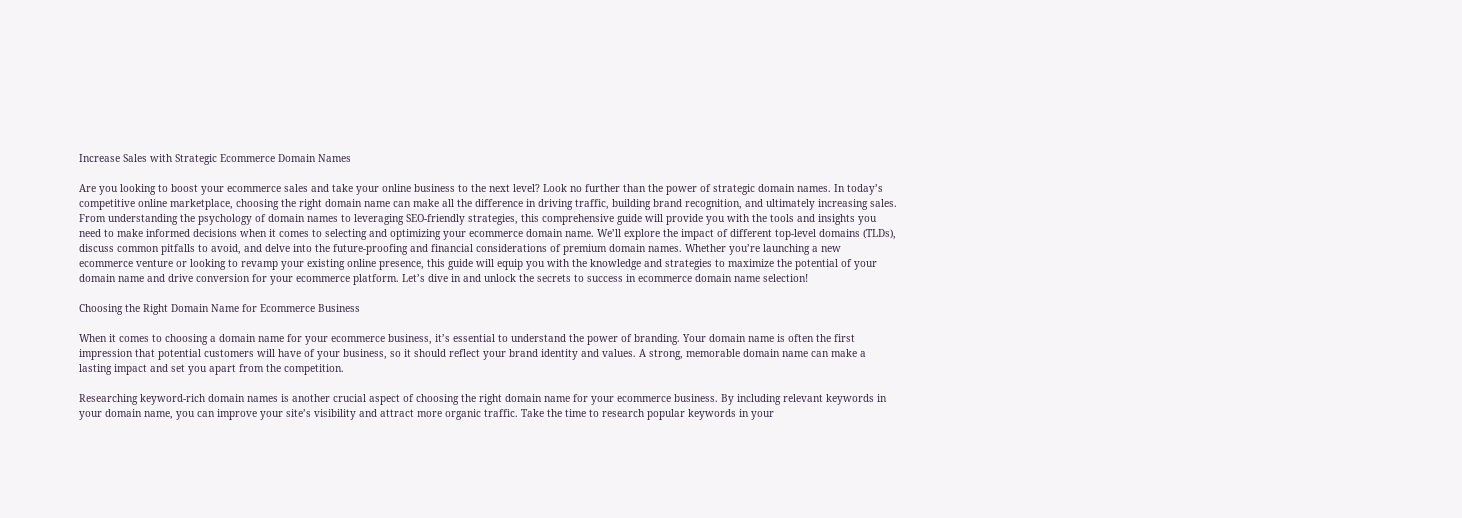Increase Sales with Strategic Ecommerce Domain Names

Are you looking to boost your ecommerce sales and take your online business to the next level? Look no further than the power of strategic domain names. In today’s competitive online marketplace, choosing the right domain name can make all the difference in driving traffic, building brand recognition, and ultimately increasing sales. From understanding the psychology of domain names to leveraging SEO-friendly strategies, this comprehensive guide will provide you with the tools and insights you need to make informed decisions when it comes to selecting and optimizing your ecommerce domain name. We’ll explore the impact of different top-level domains (TLDs), discuss common pitfalls to avoid, and delve into the future-proofing and financial considerations of premium domain names. Whether you’re launching a new ecommerce venture or looking to revamp your existing online presence, this guide will equip you with the knowledge and strategies to maximize the potential of your domain name and drive conversion for your ecommerce platform. Let’s dive in and unlock the secrets to success in ecommerce domain name selection!

Choosing the Right Domain Name for Ecommerce Business

When it comes to choosing a domain name for your ecommerce business, it’s essential to understand the power of branding. Your domain name is often the first impression that potential customers will have of your business, so it should reflect your brand identity and values. A strong, memorable domain name can make a lasting impact and set you apart from the competition.

Researching keyword-rich domain names is another crucial aspect of choosing the right domain name for your ecommerce business. By including relevant keywords in your domain name, you can improve your site’s visibility and attract more organic traffic. Take the time to research popular keywords in your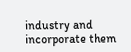industry and incorporate them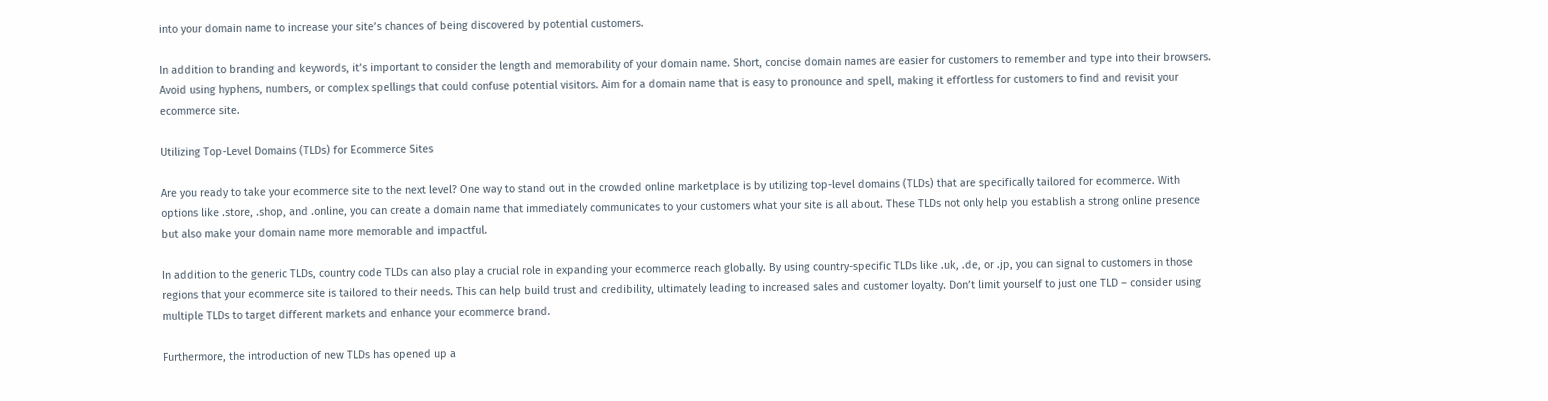into your domain name to increase your site’s chances of being discovered by potential customers.

In addition to branding and keywords, it’s important to consider the length and memorability of your domain name. Short, concise domain names are easier for customers to remember and type into their browsers. Avoid using hyphens, numbers, or complex spellings that could confuse potential visitors. Aim for a domain name that is easy to pronounce and spell, making it effortless for customers to find and revisit your ecommerce site.

Utilizing Top-Level Domains (TLDs) for Ecommerce Sites

Are you ready to take your ecommerce site to the next level? One way to stand out in the crowded online marketplace is by utilizing top-level domains (TLDs) that are specifically tailored for ecommerce. With options like .store, .shop, and .online, you can create a domain name that immediately communicates to your customers what your site is all about. These TLDs not only help you establish a strong online presence but also make your domain name more memorable and impactful.

In addition to the generic TLDs, country code TLDs can also play a crucial role in expanding your ecommerce reach globally. By using country-specific TLDs like .uk, .de, or .jp, you can signal to customers in those regions that your ecommerce site is tailored to their needs. This can help build trust and credibility, ultimately leading to increased sales and customer loyalty. Don’t limit yourself to just one TLD – consider using multiple TLDs to target different markets and enhance your ecommerce brand.

Furthermore, the introduction of new TLDs has opened up a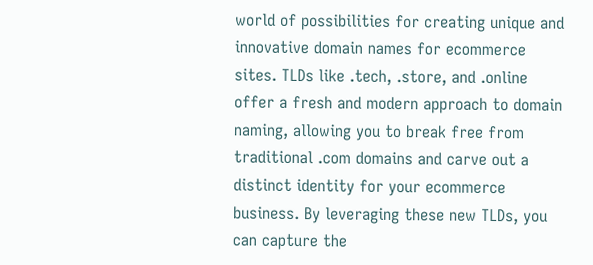world of possibilities for creating unique and innovative domain names for ecommerce sites. TLDs like .tech, .store, and .online offer a fresh and modern approach to domain naming, allowing you to break free from traditional .com domains and carve out a distinct identity for your ecommerce business. By leveraging these new TLDs, you can capture the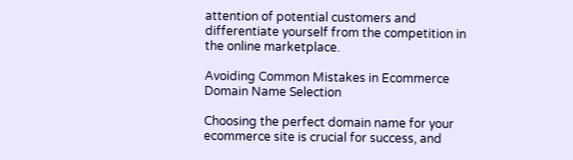attention of potential customers and differentiate yourself from the competition in the online marketplace.

Avoiding Common Mistakes in Ecommerce Domain Name Selection

Choosing the perfect domain name for your ecommerce site is crucial for success, and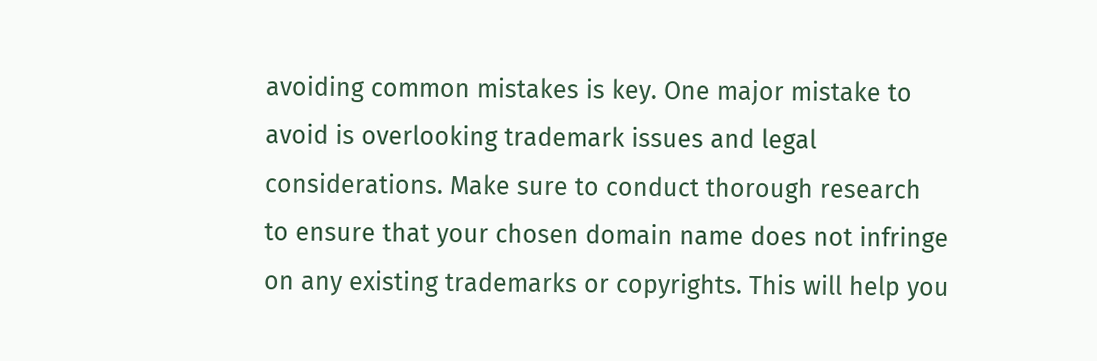avoiding common mistakes is key. One major mistake to avoid is overlooking trademark issues and legal considerations. Make sure to conduct thorough research to ensure that your chosen domain name does not infringe on any existing trademarks or copyrights. This will help you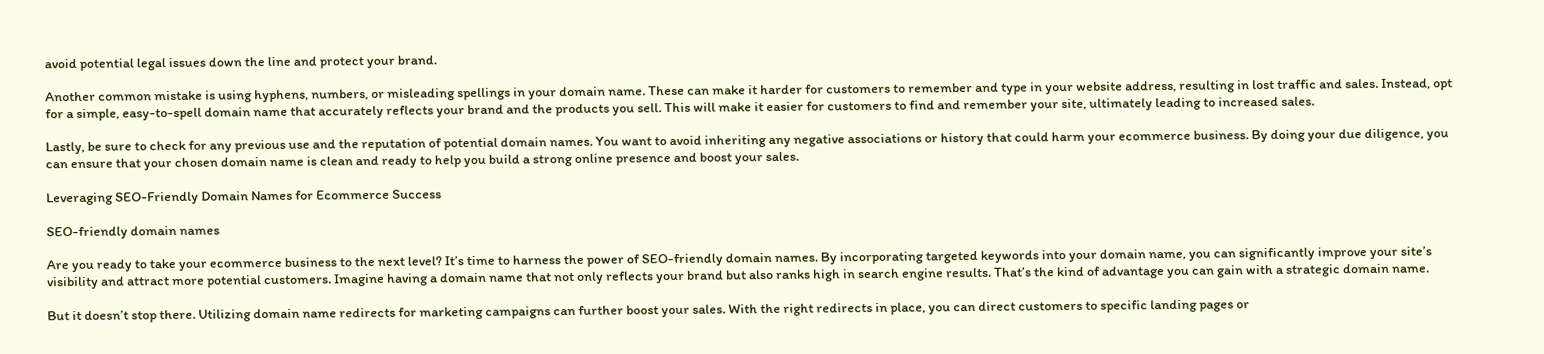avoid potential legal issues down the line and protect your brand.

Another common mistake is using hyphens, numbers, or misleading spellings in your domain name. These can make it harder for customers to remember and type in your website address, resulting in lost traffic and sales. Instead, opt for a simple, easy-to-spell domain name that accurately reflects your brand and the products you sell. This will make it easier for customers to find and remember your site, ultimately leading to increased sales.

Lastly, be sure to check for any previous use and the reputation of potential domain names. You want to avoid inheriting any negative associations or history that could harm your ecommerce business. By doing your due diligence, you can ensure that your chosen domain name is clean and ready to help you build a strong online presence and boost your sales.

Leveraging SEO-Friendly Domain Names for Ecommerce Success

SEO-friendly domain names

Are you ready to take your ecommerce business to the next level? It’s time to harness the power of SEO-friendly domain names. By incorporating targeted keywords into your domain name, you can significantly improve your site’s visibility and attract more potential customers. Imagine having a domain name that not only reflects your brand but also ranks high in search engine results. That’s the kind of advantage you can gain with a strategic domain name.

But it doesn’t stop there. Utilizing domain name redirects for marketing campaigns can further boost your sales. With the right redirects in place, you can direct customers to specific landing pages or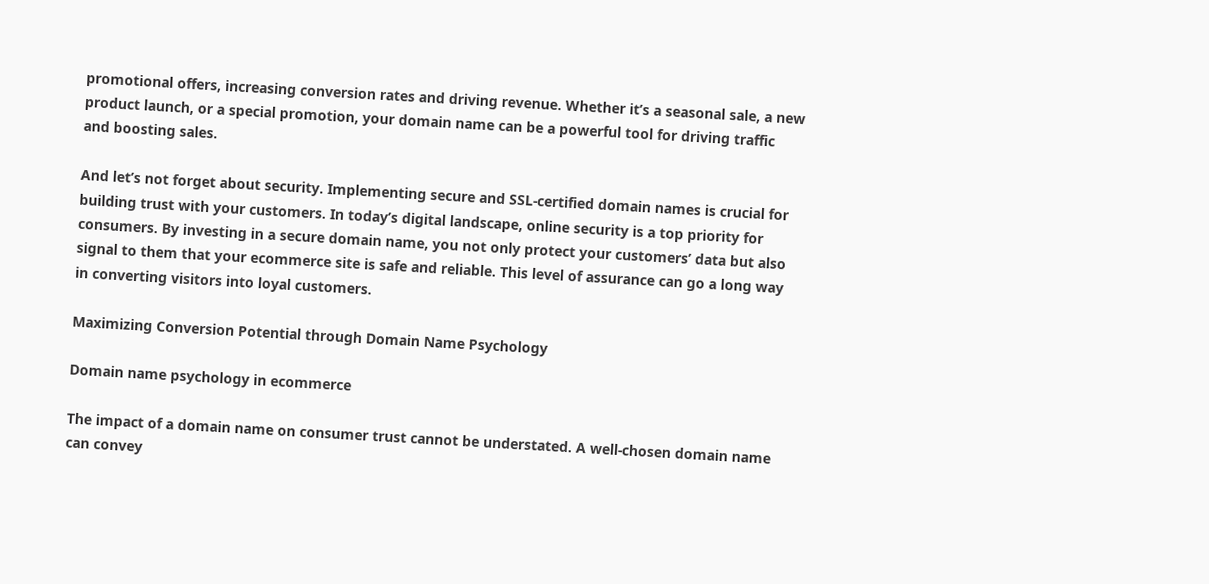promotional offers, increasing conversion rates and driving revenue. Whether it’s a seasonal sale, a new product launch, or a special promotion, your domain name can be a powerful tool for driving traffic and boosting sales.

And let’s not forget about security. Implementing secure and SSL-certified domain names is crucial for building trust with your customers. In today’s digital landscape, online security is a top priority for consumers. By investing in a secure domain name, you not only protect your customers’ data but also signal to them that your ecommerce site is safe and reliable. This level of assurance can go a long way in converting visitors into loyal customers.

Maximizing Conversion Potential through Domain Name Psychology

Domain name psychology in ecommerce

The impact of a domain name on consumer trust cannot be understated. A well-chosen domain name can convey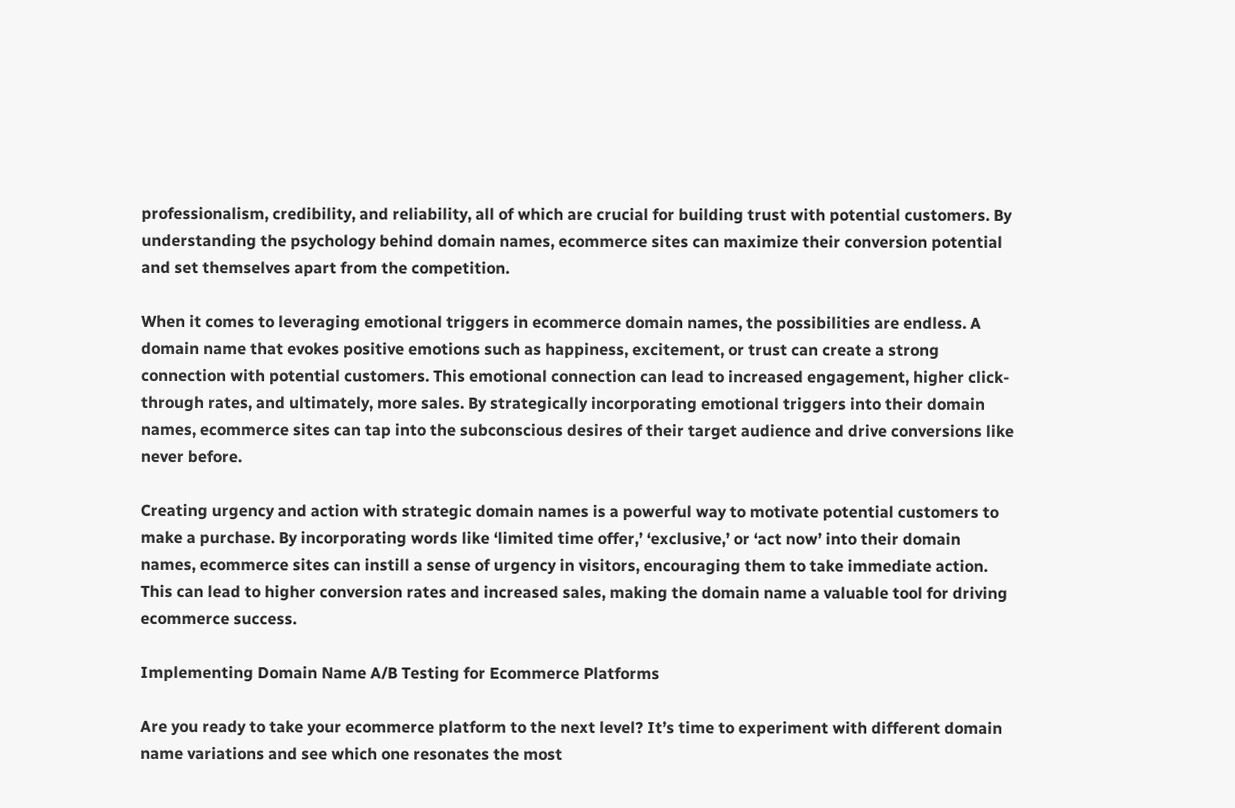professionalism, credibility, and reliability, all of which are crucial for building trust with potential customers. By understanding the psychology behind domain names, ecommerce sites can maximize their conversion potential and set themselves apart from the competition.

When it comes to leveraging emotional triggers in ecommerce domain names, the possibilities are endless. A domain name that evokes positive emotions such as happiness, excitement, or trust can create a strong connection with potential customers. This emotional connection can lead to increased engagement, higher click-through rates, and ultimately, more sales. By strategically incorporating emotional triggers into their domain names, ecommerce sites can tap into the subconscious desires of their target audience and drive conversions like never before.

Creating urgency and action with strategic domain names is a powerful way to motivate potential customers to make a purchase. By incorporating words like ‘limited time offer,’ ‘exclusive,’ or ‘act now’ into their domain names, ecommerce sites can instill a sense of urgency in visitors, encouraging them to take immediate action. This can lead to higher conversion rates and increased sales, making the domain name a valuable tool for driving ecommerce success.

Implementing Domain Name A/B Testing for Ecommerce Platforms

Are you ready to take your ecommerce platform to the next level? It’s time to experiment with different domain name variations and see which one resonates the most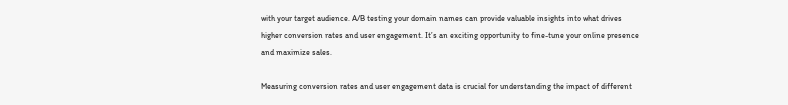with your target audience. A/B testing your domain names can provide valuable insights into what drives higher conversion rates and user engagement. It’s an exciting opportunity to fine-tune your online presence and maximize sales.

Measuring conversion rates and user engagement data is crucial for understanding the impact of different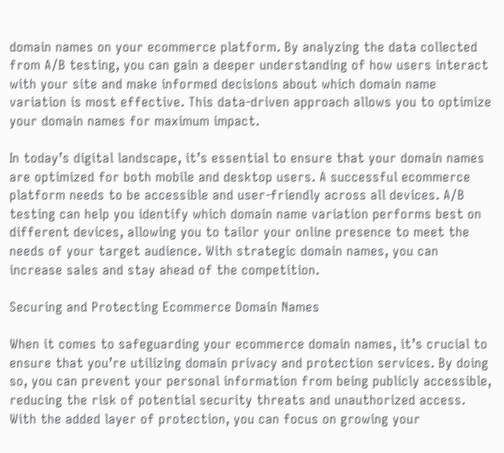domain names on your ecommerce platform. By analyzing the data collected from A/B testing, you can gain a deeper understanding of how users interact with your site and make informed decisions about which domain name variation is most effective. This data-driven approach allows you to optimize your domain names for maximum impact.

In today’s digital landscape, it’s essential to ensure that your domain names are optimized for both mobile and desktop users. A successful ecommerce platform needs to be accessible and user-friendly across all devices. A/B testing can help you identify which domain name variation performs best on different devices, allowing you to tailor your online presence to meet the needs of your target audience. With strategic domain names, you can increase sales and stay ahead of the competition.

Securing and Protecting Ecommerce Domain Names

When it comes to safeguarding your ecommerce domain names, it’s crucial to ensure that you’re utilizing domain privacy and protection services. By doing so, you can prevent your personal information from being publicly accessible, reducing the risk of potential security threats and unauthorized access. With the added layer of protection, you can focus on growing your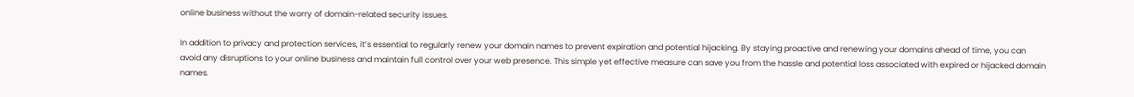online business without the worry of domain-related security issues.

In addition to privacy and protection services, it’s essential to regularly renew your domain names to prevent expiration and potential hijacking. By staying proactive and renewing your domains ahead of time, you can avoid any disruptions to your online business and maintain full control over your web presence. This simple yet effective measure can save you from the hassle and potential loss associated with expired or hijacked domain names.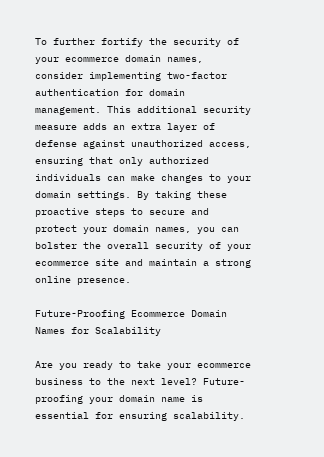To further fortify the security of your ecommerce domain names, consider implementing two-factor authentication for domain management. This additional security measure adds an extra layer of defense against unauthorized access, ensuring that only authorized individuals can make changes to your domain settings. By taking these proactive steps to secure and protect your domain names, you can bolster the overall security of your ecommerce site and maintain a strong online presence.

Future-Proofing Ecommerce Domain Names for Scalability

Are you ready to take your ecommerce business to the next level? Future-proofing your domain name is essential for ensuring scalability.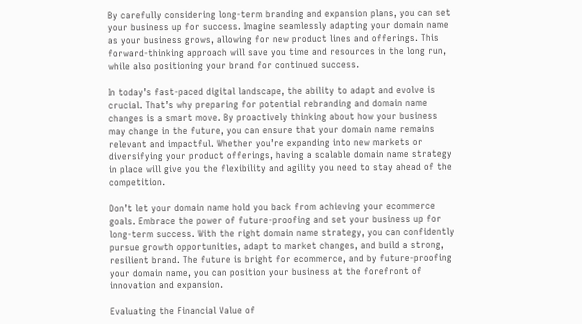By carefully considering long-term branding and expansion plans, you can set your business up for success. Imagine seamlessly adapting your domain name as your business grows, allowing for new product lines and offerings. This forward-thinking approach will save you time and resources in the long run, while also positioning your brand for continued success.

In today’s fast-paced digital landscape, the ability to adapt and evolve is crucial. That’s why preparing for potential rebranding and domain name changes is a smart move. By proactively thinking about how your business may change in the future, you can ensure that your domain name remains relevant and impactful. Whether you’re expanding into new markets or diversifying your product offerings, having a scalable domain name strategy in place will give you the flexibility and agility you need to stay ahead of the competition.

Don’t let your domain name hold you back from achieving your ecommerce goals. Embrace the power of future-proofing and set your business up for long-term success. With the right domain name strategy, you can confidently pursue growth opportunities, adapt to market changes, and build a strong, resilient brand. The future is bright for ecommerce, and by future-proofing your domain name, you can position your business at the forefront of innovation and expansion.

Evaluating the Financial Value of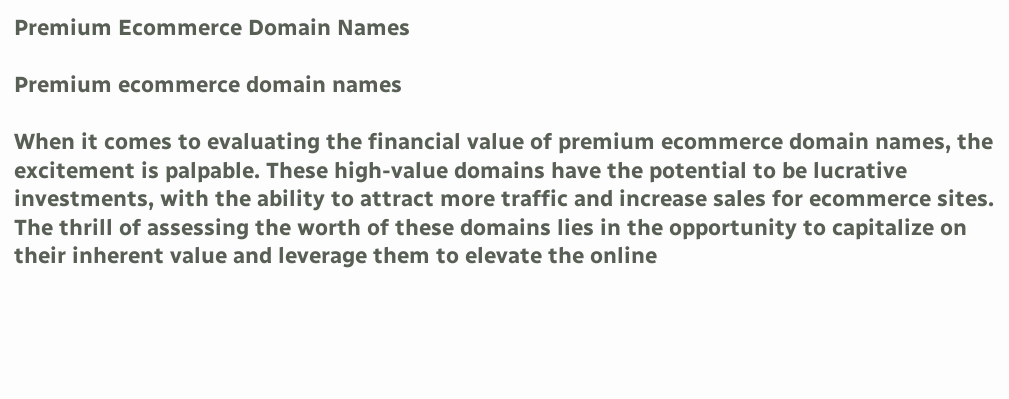Premium Ecommerce Domain Names

Premium ecommerce domain names

When it comes to evaluating the financial value of premium ecommerce domain names, the excitement is palpable. These high-value domains have the potential to be lucrative investments, with the ability to attract more traffic and increase sales for ecommerce sites. The thrill of assessing the worth of these domains lies in the opportunity to capitalize on their inherent value and leverage them to elevate the online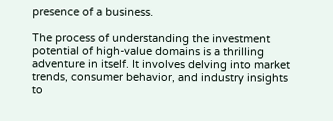presence of a business.

The process of understanding the investment potential of high-value domains is a thrilling adventure in itself. It involves delving into market trends, consumer behavior, and industry insights to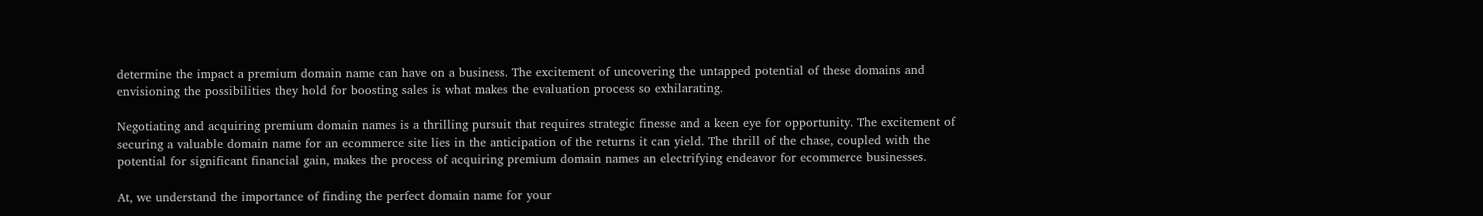determine the impact a premium domain name can have on a business. The excitement of uncovering the untapped potential of these domains and envisioning the possibilities they hold for boosting sales is what makes the evaluation process so exhilarating.

Negotiating and acquiring premium domain names is a thrilling pursuit that requires strategic finesse and a keen eye for opportunity. The excitement of securing a valuable domain name for an ecommerce site lies in the anticipation of the returns it can yield. The thrill of the chase, coupled with the potential for significant financial gain, makes the process of acquiring premium domain names an electrifying endeavor for ecommerce businesses.

At, we understand the importance of finding the perfect domain name for your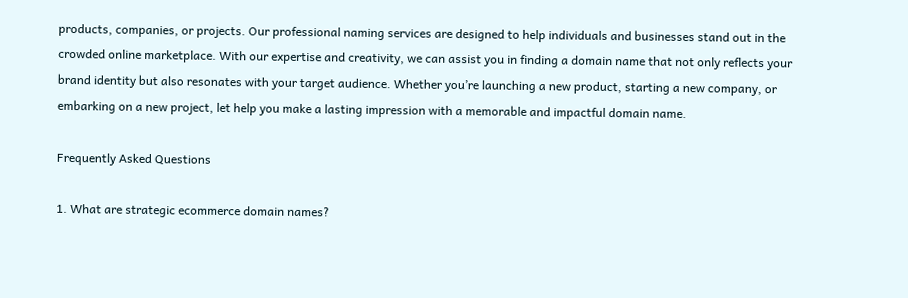products, companies, or projects. Our professional naming services are designed to help individuals and businesses stand out in the crowded online marketplace. With our expertise and creativity, we can assist you in finding a domain name that not only reflects your brand identity but also resonates with your target audience. Whether you’re launching a new product, starting a new company, or embarking on a new project, let help you make a lasting impression with a memorable and impactful domain name.

Frequently Asked Questions

1. What are strategic ecommerce domain names?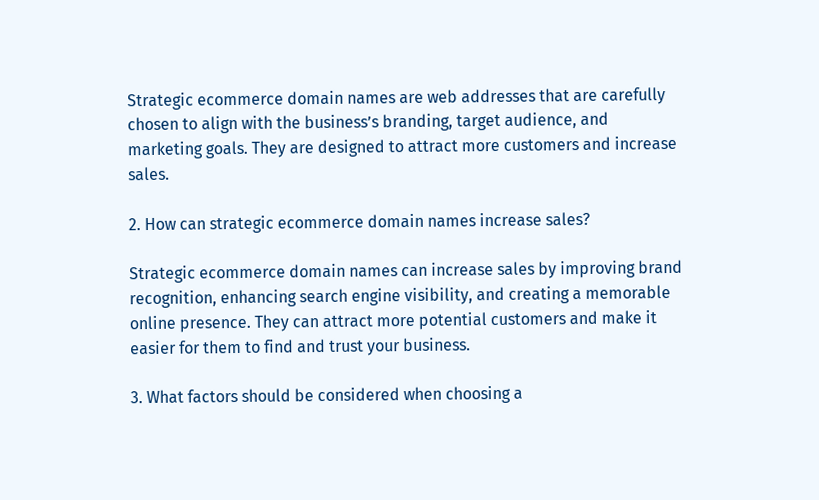Strategic ecommerce domain names are web addresses that are carefully chosen to align with the business’s branding, target audience, and marketing goals. They are designed to attract more customers and increase sales.

2. How can strategic ecommerce domain names increase sales?

Strategic ecommerce domain names can increase sales by improving brand recognition, enhancing search engine visibility, and creating a memorable online presence. They can attract more potential customers and make it easier for them to find and trust your business.

3. What factors should be considered when choosing a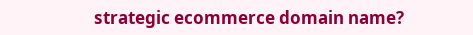strategic ecommerce domain name?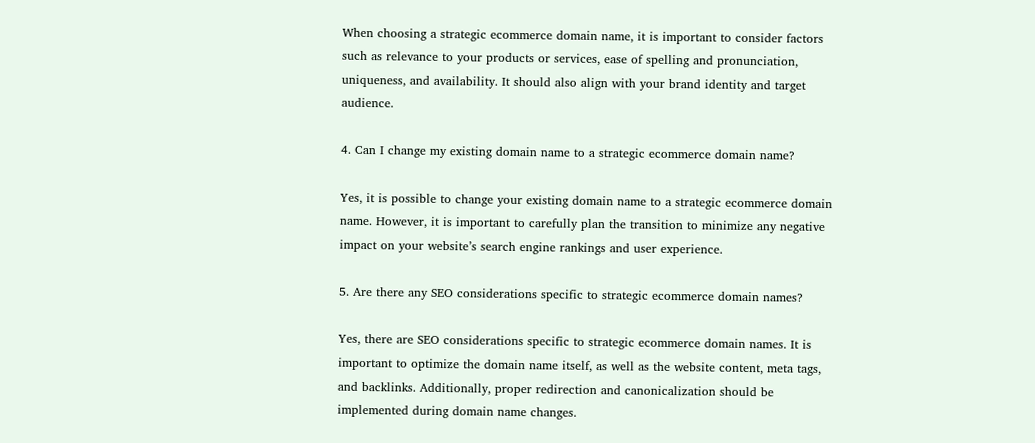When choosing a strategic ecommerce domain name, it is important to consider factors such as relevance to your products or services, ease of spelling and pronunciation, uniqueness, and availability. It should also align with your brand identity and target audience.

4. Can I change my existing domain name to a strategic ecommerce domain name?

Yes, it is possible to change your existing domain name to a strategic ecommerce domain name. However, it is important to carefully plan the transition to minimize any negative impact on your website’s search engine rankings and user experience.

5. Are there any SEO considerations specific to strategic ecommerce domain names?

Yes, there are SEO considerations specific to strategic ecommerce domain names. It is important to optimize the domain name itself, as well as the website content, meta tags, and backlinks. Additionally, proper redirection and canonicalization should be implemented during domain name changes.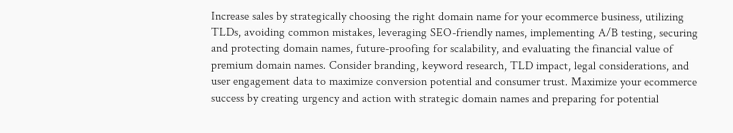Increase sales by strategically choosing the right domain name for your ecommerce business, utilizing TLDs, avoiding common mistakes, leveraging SEO-friendly names, implementing A/B testing, securing and protecting domain names, future-proofing for scalability, and evaluating the financial value of premium domain names. Consider branding, keyword research, TLD impact, legal considerations, and user engagement data to maximize conversion potential and consumer trust. Maximize your ecommerce success by creating urgency and action with strategic domain names and preparing for potential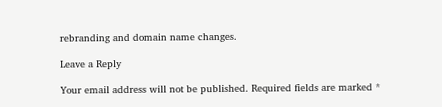rebranding and domain name changes.

Leave a Reply

Your email address will not be published. Required fields are marked *